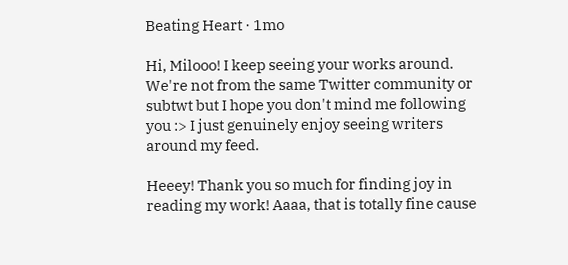Beating Heart · 1mo

Hi, Milooo! I keep seeing your works around. We're not from the same Twitter community or subtwt but I hope you don't mind me following you :> I just genuinely enjoy seeing writers around my feed.

Heeey! Thank you so much for finding joy in reading my work! Aaaa, that is totally fine cause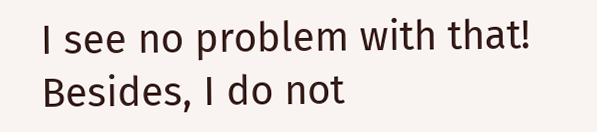I see no problem with that! Besides, I do not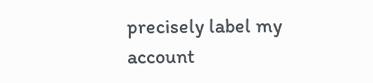precisely label my account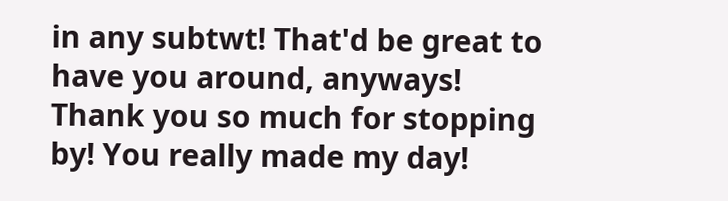in any subtwt! That'd be great to have you around, anyways!  Thank you so much for stopping by! You really made my day!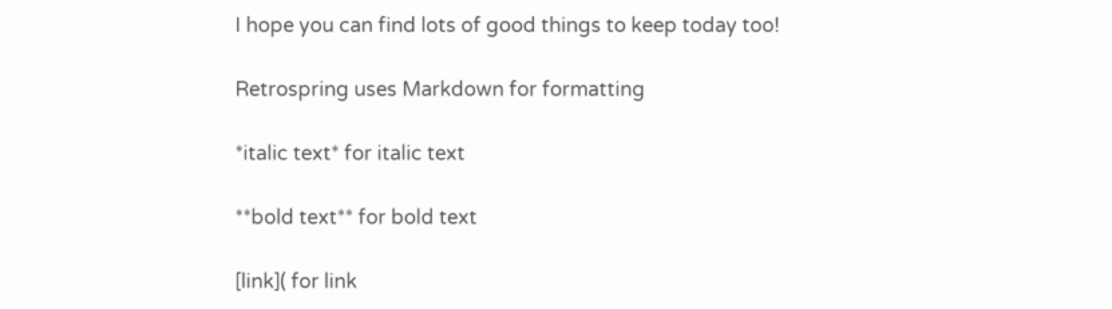I hope you can find lots of good things to keep today too!

Retrospring uses Markdown for formatting

*italic text* for italic text

**bold text** for bold text

[link]( for link